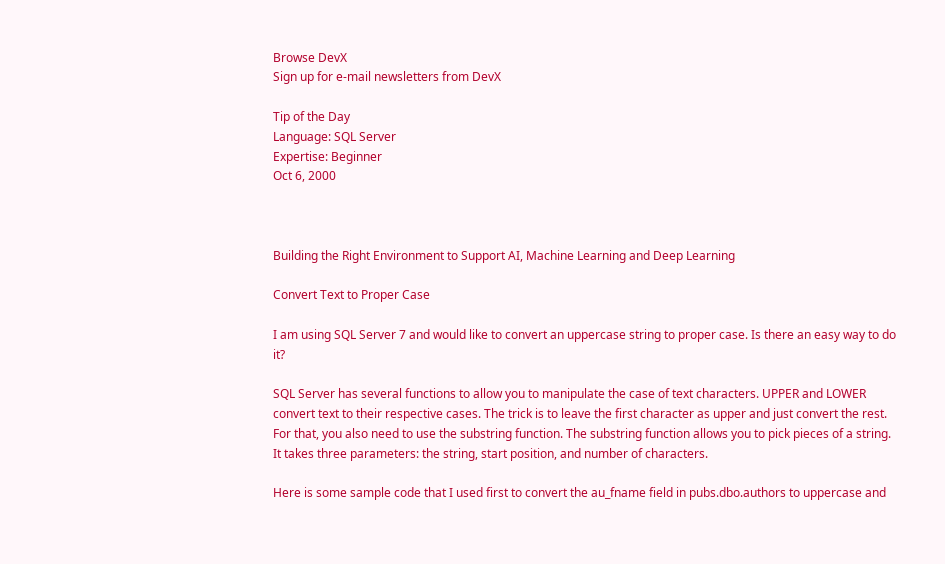Browse DevX
Sign up for e-mail newsletters from DevX

Tip of the Day
Language: SQL Server
Expertise: Beginner
Oct 6, 2000



Building the Right Environment to Support AI, Machine Learning and Deep Learning

Convert Text to Proper Case

I am using SQL Server 7 and would like to convert an uppercase string to proper case. Is there an easy way to do it?

SQL Server has several functions to allow you to manipulate the case of text characters. UPPER and LOWER convert text to their respective cases. The trick is to leave the first character as upper and just convert the rest. For that, you also need to use the substring function. The substring function allows you to pick pieces of a string. It takes three parameters: the string, start position, and number of characters.

Here is some sample code that I used first to convert the au_fname field in pubs.dbo.authors to uppercase and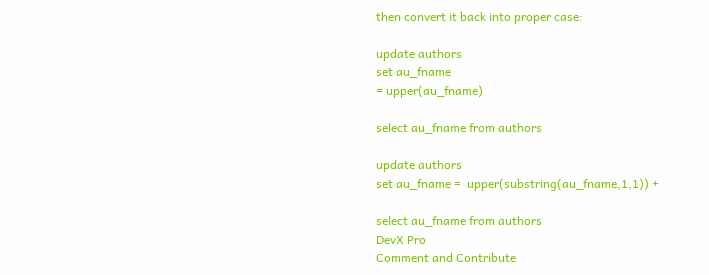then convert it back into proper case:

update authors
set au_fname
= upper(au_fname)

select au_fname from authors

update authors
set au_fname =  upper(substring(au_fname,1,1)) +

select au_fname from authors
DevX Pro
Comment and Contribute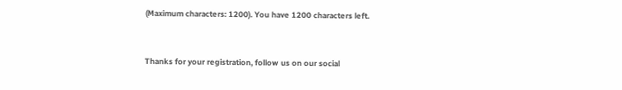(Maximum characters: 1200). You have 1200 characters left.



Thanks for your registration, follow us on our social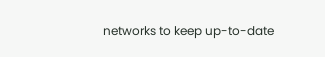networks to keep up-to-date